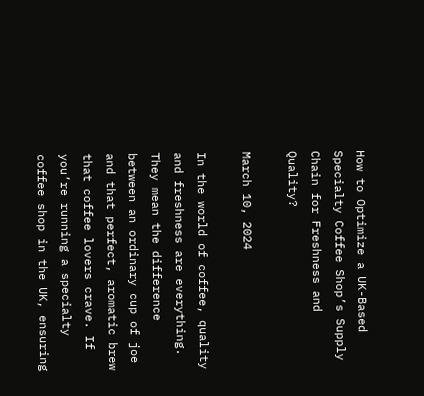How to Optimize a UK-Based Specialty Coffee Shop’s Supply Chain for Freshness and Quality?

March 10, 2024

In the world of coffee, quality and freshness are everything. They mean the difference between an ordinary cup of joe and that perfect, aromatic brew that coffee lovers crave. If you’re running a specialty coffee shop in the UK, ensuring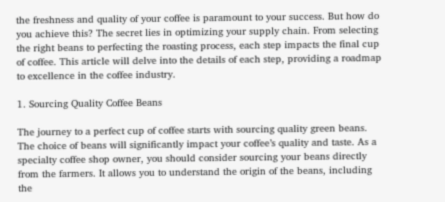the freshness and quality of your coffee is paramount to your success. But how do you achieve this? The secret lies in optimizing your supply chain. From selecting the right beans to perfecting the roasting process, each step impacts the final cup of coffee. This article will delve into the details of each step, providing a roadmap to excellence in the coffee industry.

1. Sourcing Quality Coffee Beans

The journey to a perfect cup of coffee starts with sourcing quality green beans. The choice of beans will significantly impact your coffee’s quality and taste. As a specialty coffee shop owner, you should consider sourcing your beans directly from the farmers. It allows you to understand the origin of the beans, including the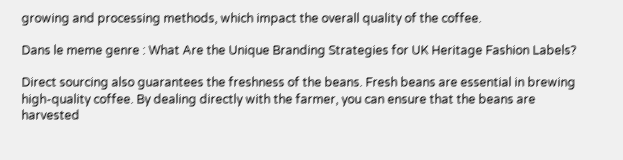growing and processing methods, which impact the overall quality of the coffee.

Dans le meme genre : What Are the Unique Branding Strategies for UK Heritage Fashion Labels?

Direct sourcing also guarantees the freshness of the beans. Fresh beans are essential in brewing high-quality coffee. By dealing directly with the farmer, you can ensure that the beans are harvested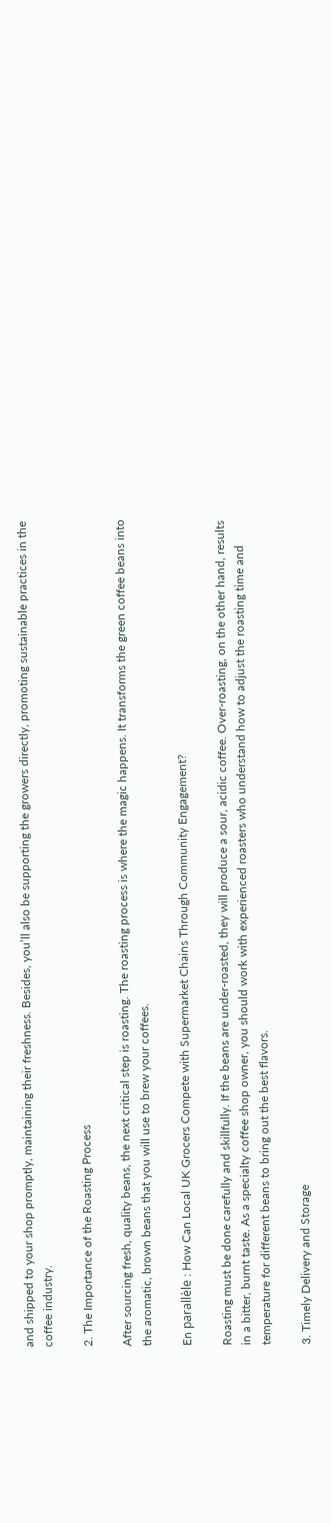and shipped to your shop promptly, maintaining their freshness. Besides, you’ll also be supporting the growers directly, promoting sustainable practices in the coffee industry.

2. The Importance of the Roasting Process

After sourcing fresh, quality beans, the next critical step is roasting. The roasting process is where the magic happens. It transforms the green coffee beans into the aromatic, brown beans that you will use to brew your coffees.

En parallèle : How Can Local UK Grocers Compete with Supermarket Chains Through Community Engagement?

Roasting must be done carefully and skillfully. If the beans are under-roasted, they will produce a sour, acidic coffee. Over-roasting, on the other hand, results in a bitter, burnt taste. As a specialty coffee shop owner, you should work with experienced roasters who understand how to adjust the roasting time and temperature for different beans to bring out the best flavors.

3. Timely Delivery and Storage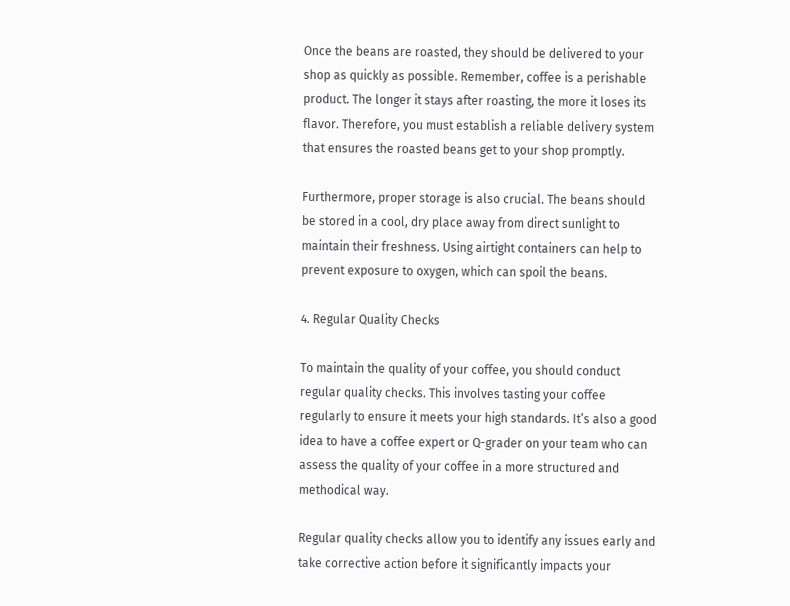Once the beans are roasted, they should be delivered to your shop as quickly as possible. Remember, coffee is a perishable product. The longer it stays after roasting, the more it loses its flavor. Therefore, you must establish a reliable delivery system that ensures the roasted beans get to your shop promptly.

Furthermore, proper storage is also crucial. The beans should be stored in a cool, dry place away from direct sunlight to maintain their freshness. Using airtight containers can help to prevent exposure to oxygen, which can spoil the beans.

4. Regular Quality Checks

To maintain the quality of your coffee, you should conduct regular quality checks. This involves tasting your coffee regularly to ensure it meets your high standards. It’s also a good idea to have a coffee expert or Q-grader on your team who can assess the quality of your coffee in a more structured and methodical way.

Regular quality checks allow you to identify any issues early and take corrective action before it significantly impacts your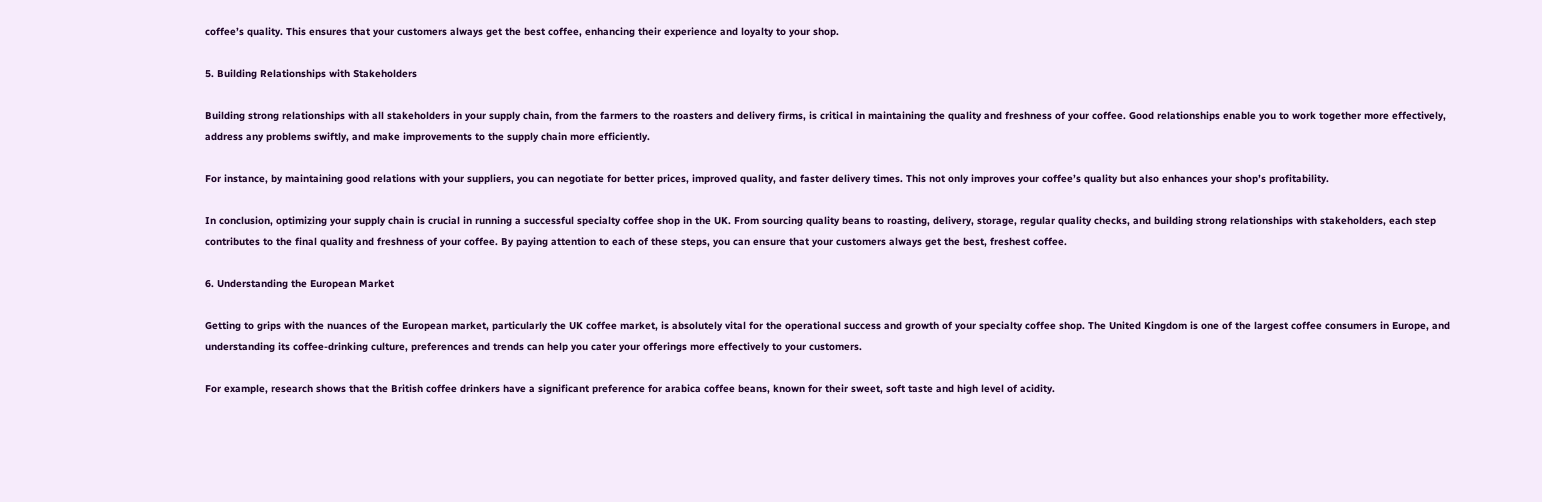coffee’s quality. This ensures that your customers always get the best coffee, enhancing their experience and loyalty to your shop.

5. Building Relationships with Stakeholders

Building strong relationships with all stakeholders in your supply chain, from the farmers to the roasters and delivery firms, is critical in maintaining the quality and freshness of your coffee. Good relationships enable you to work together more effectively, address any problems swiftly, and make improvements to the supply chain more efficiently.

For instance, by maintaining good relations with your suppliers, you can negotiate for better prices, improved quality, and faster delivery times. This not only improves your coffee’s quality but also enhances your shop’s profitability.

In conclusion, optimizing your supply chain is crucial in running a successful specialty coffee shop in the UK. From sourcing quality beans to roasting, delivery, storage, regular quality checks, and building strong relationships with stakeholders, each step contributes to the final quality and freshness of your coffee. By paying attention to each of these steps, you can ensure that your customers always get the best, freshest coffee.

6. Understanding the European Market

Getting to grips with the nuances of the European market, particularly the UK coffee market, is absolutely vital for the operational success and growth of your specialty coffee shop. The United Kingdom is one of the largest coffee consumers in Europe, and understanding its coffee-drinking culture, preferences and trends can help you cater your offerings more effectively to your customers.

For example, research shows that the British coffee drinkers have a significant preference for arabica coffee beans, known for their sweet, soft taste and high level of acidity.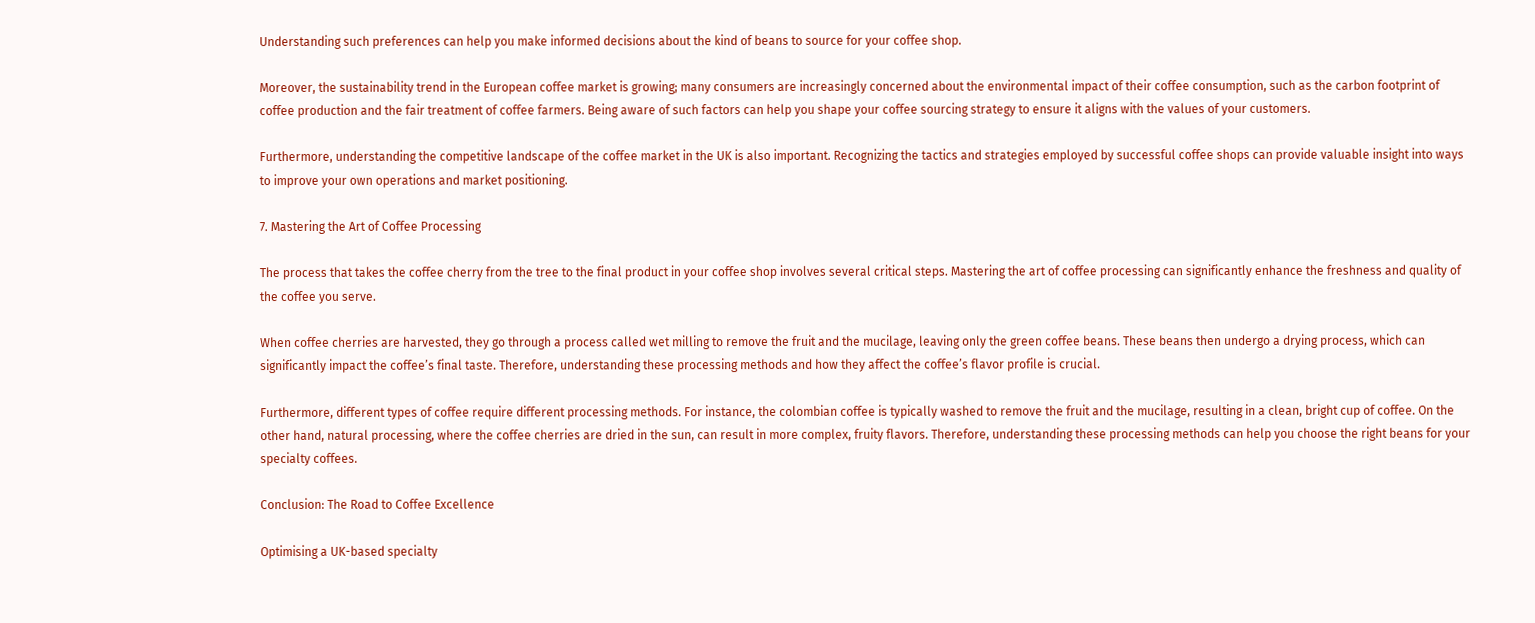Understanding such preferences can help you make informed decisions about the kind of beans to source for your coffee shop.

Moreover, the sustainability trend in the European coffee market is growing; many consumers are increasingly concerned about the environmental impact of their coffee consumption, such as the carbon footprint of coffee production and the fair treatment of coffee farmers. Being aware of such factors can help you shape your coffee sourcing strategy to ensure it aligns with the values of your customers.

Furthermore, understanding the competitive landscape of the coffee market in the UK is also important. Recognizing the tactics and strategies employed by successful coffee shops can provide valuable insight into ways to improve your own operations and market positioning.

7. Mastering the Art of Coffee Processing

The process that takes the coffee cherry from the tree to the final product in your coffee shop involves several critical steps. Mastering the art of coffee processing can significantly enhance the freshness and quality of the coffee you serve.

When coffee cherries are harvested, they go through a process called wet milling to remove the fruit and the mucilage, leaving only the green coffee beans. These beans then undergo a drying process, which can significantly impact the coffee’s final taste. Therefore, understanding these processing methods and how they affect the coffee’s flavor profile is crucial.

Furthermore, different types of coffee require different processing methods. For instance, the colombian coffee is typically washed to remove the fruit and the mucilage, resulting in a clean, bright cup of coffee. On the other hand, natural processing, where the coffee cherries are dried in the sun, can result in more complex, fruity flavors. Therefore, understanding these processing methods can help you choose the right beans for your specialty coffees.

Conclusion: The Road to Coffee Excellence

Optimising a UK-based specialty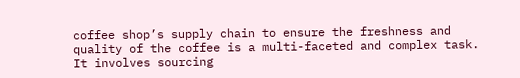coffee shop’s supply chain to ensure the freshness and quality of the coffee is a multi-faceted and complex task. It involves sourcing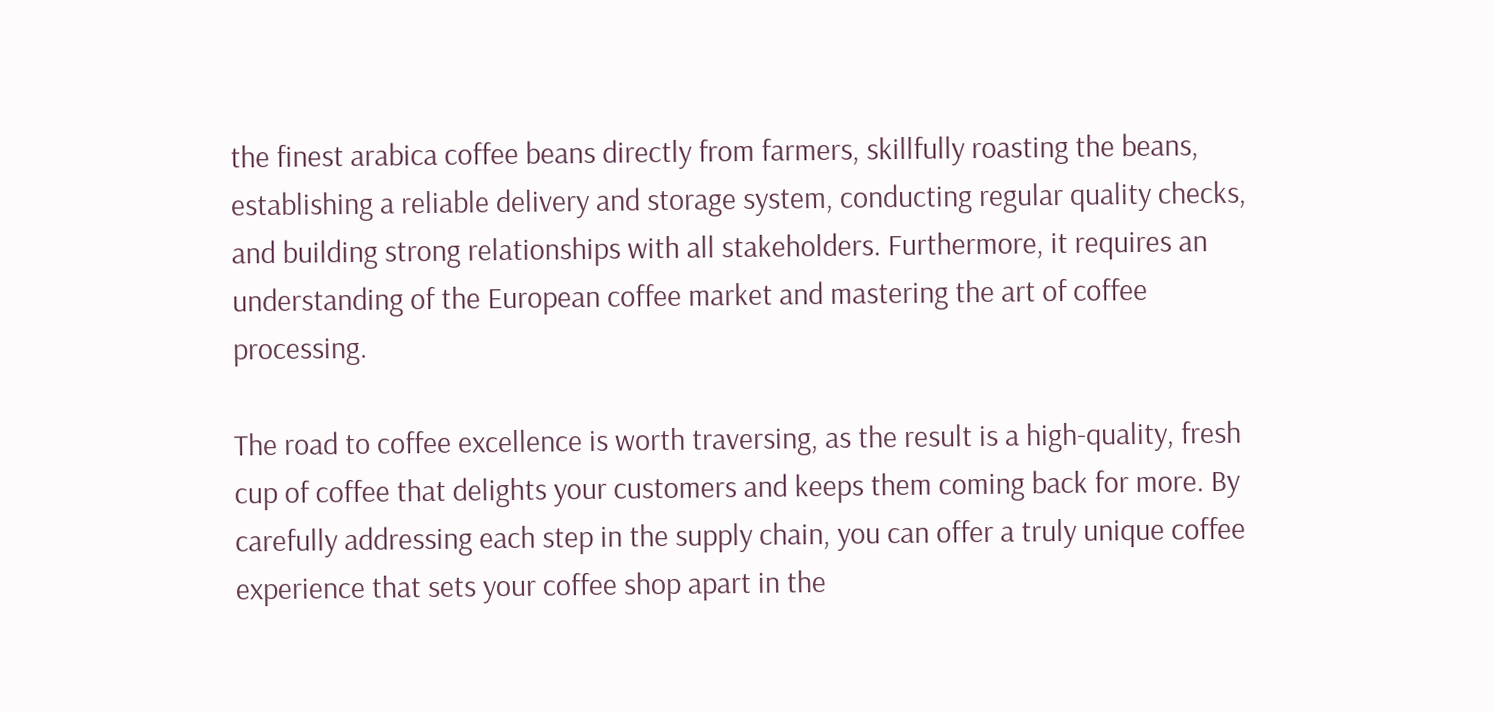the finest arabica coffee beans directly from farmers, skillfully roasting the beans, establishing a reliable delivery and storage system, conducting regular quality checks, and building strong relationships with all stakeholders. Furthermore, it requires an understanding of the European coffee market and mastering the art of coffee processing.

The road to coffee excellence is worth traversing, as the result is a high-quality, fresh cup of coffee that delights your customers and keeps them coming back for more. By carefully addressing each step in the supply chain, you can offer a truly unique coffee experience that sets your coffee shop apart in the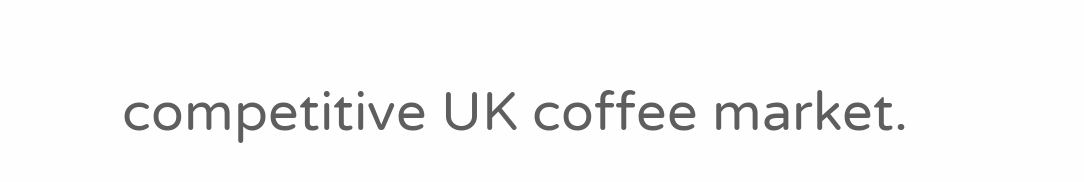competitive UK coffee market.